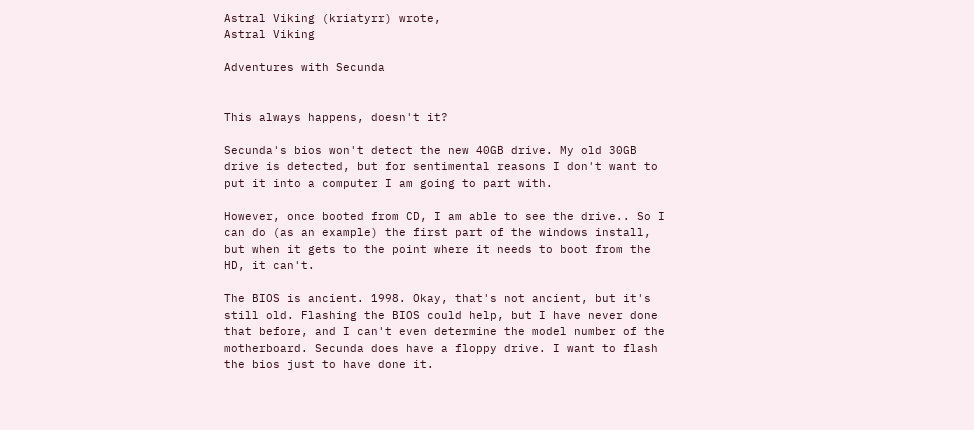Astral Viking (kriatyrr) wrote,
Astral Viking

Adventures with Secunda


This always happens, doesn't it?

Secunda's bios won't detect the new 40GB drive. My old 30GB drive is detected, but for sentimental reasons I don't want to put it into a computer I am going to part with.

However, once booted from CD, I am able to see the drive.. So I can do (as an example) the first part of the windows install, but when it gets to the point where it needs to boot from the HD, it can't.

The BIOS is ancient. 1998. Okay, that's not ancient, but it's still old. Flashing the BIOS could help, but I have never done that before, and I can't even determine the model number of the motherboard. Secunda does have a floppy drive. I want to flash the bios just to have done it.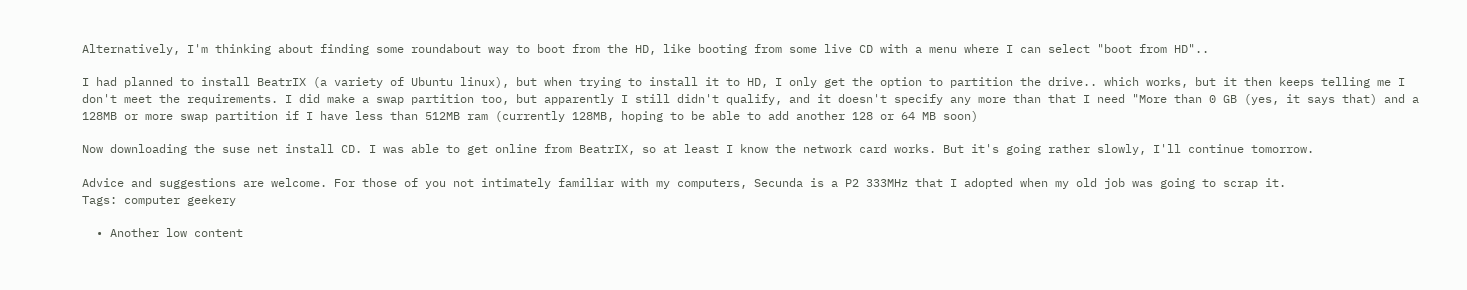Alternatively, I'm thinking about finding some roundabout way to boot from the HD, like booting from some live CD with a menu where I can select "boot from HD"..

I had planned to install BeatrIX (a variety of Ubuntu linux), but when trying to install it to HD, I only get the option to partition the drive.. which works, but it then keeps telling me I don't meet the requirements. I did make a swap partition too, but apparently I still didn't qualify, and it doesn't specify any more than that I need "More than 0 GB (yes, it says that) and a 128MB or more swap partition if I have less than 512MB ram (currently 128MB, hoping to be able to add another 128 or 64 MB soon)

Now downloading the suse net install CD. I was able to get online from BeatrIX, so at least I know the network card works. But it's going rather slowly, I'll continue tomorrow.

Advice and suggestions are welcome. For those of you not intimately familiar with my computers, Secunda is a P2 333MHz that I adopted when my old job was going to scrap it.
Tags: computer geekery

  • Another low content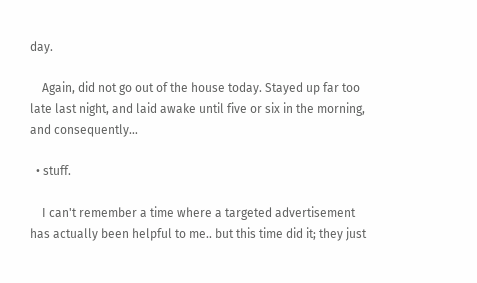day.

    Again, did not go out of the house today. Stayed up far too late last night, and laid awake until five or six in the morning, and consequently…

  • stuff.

    I can't remember a time where a targeted advertisement has actually been helpful to me.. but this time did it; they just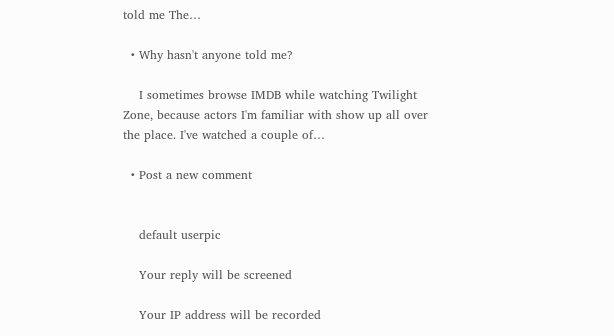told me The…

  • Why hasn't anyone told me?

    I sometimes browse IMDB while watching Twilight Zone, because actors I'm familiar with show up all over the place. I've watched a couple of…

  • Post a new comment


    default userpic

    Your reply will be screened

    Your IP address will be recorded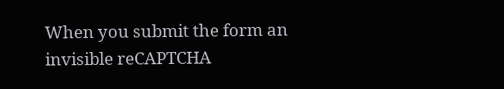When you submit the form an invisible reCAPTCHA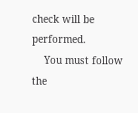check will be performed.
    You must follow the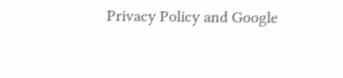Privacy Policy and Google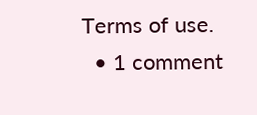Terms of use.
  • 1 comment